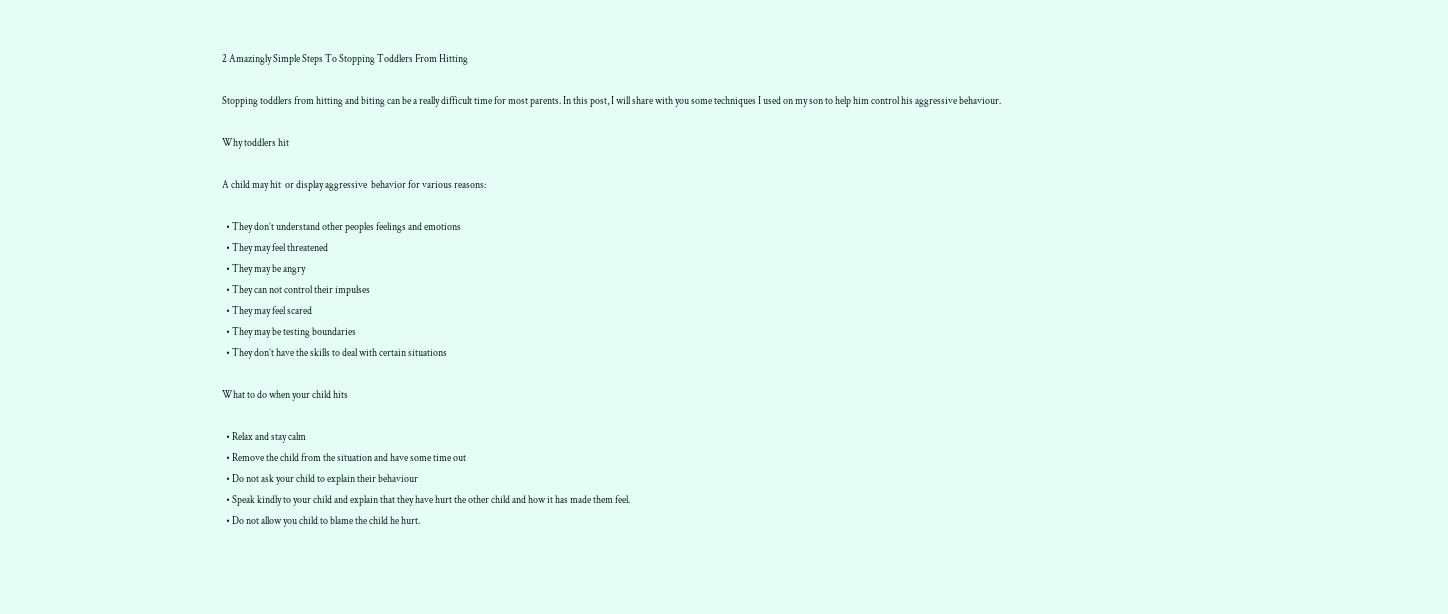2 Amazingly Simple Steps To Stopping Toddlers From Hitting

Stopping toddlers from hitting and biting can be a really difficult time for most parents. In this post, I will share with you some techniques I used on my son to help him control his aggressive behaviour.

Why toddlers hit

A child may hit  or display aggressive  behavior for various reasons:

  • They don’t understand other peoples feelings and emotions
  • They may feel threatened
  • They may be angry
  • They can not control their impulses
  • They may feel scared
  • They may be testing boundaries
  • They don’t have the skills to deal with certain situations

What to do when your child hits

  • Relax and stay calm
  • Remove the child from the situation and have some time out
  • Do not ask your child to explain their behaviour
  • Speak kindly to your child and explain that they have hurt the other child and how it has made them feel.
  • Do not allow you child to blame the child he hurt.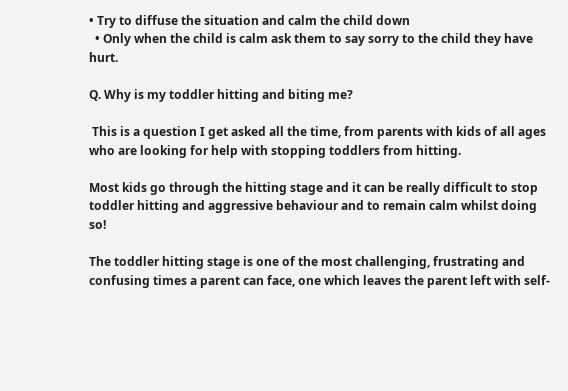• Try to diffuse the situation and calm the child down
  • Only when the child is calm ask them to say sorry to the child they have hurt.

Q. Why is my toddler hitting and biting me?

 This is a question I get asked all the time, from parents with kids of all ages who are looking for help with stopping toddlers from hitting.

Most kids go through the hitting stage and it can be really difficult to stop toddler hitting and aggressive behaviour and to remain calm whilst doing so!

The toddler hitting stage is one of the most challenging, frustrating and confusing times a parent can face, one which leaves the parent left with self-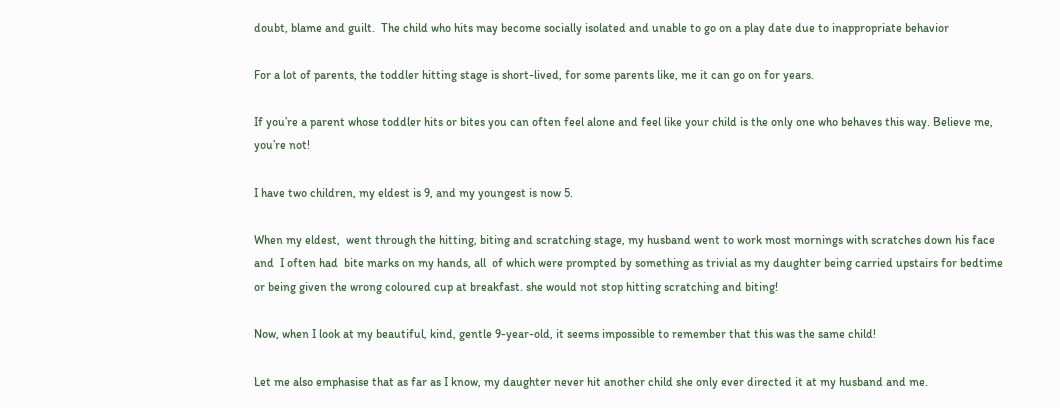doubt, blame and guilt.  The child who hits may become socially isolated and unable to go on a play date due to inappropriate behavior

For a lot of parents, the toddler hitting stage is short-lived, for some parents like, me it can go on for years.

If you’re a parent whose toddler hits or bites you can often feel alone and feel like your child is the only one who behaves this way. Believe me, you’re not!

I have two children, my eldest is 9, and my youngest is now 5.

When my eldest,  went through the hitting, biting and scratching stage, my husband went to work most mornings with scratches down his face and  I often had  bite marks on my hands, all  of which were prompted by something as trivial as my daughter being carried upstairs for bedtime or being given the wrong coloured cup at breakfast. she would not stop hitting scratching and biting!

Now, when I look at my beautiful, kind, gentle 9-year-old, it seems impossible to remember that this was the same child!

Let me also emphasise that as far as I know, my daughter never hit another child she only ever directed it at my husband and me.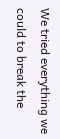We tried everything we could to break the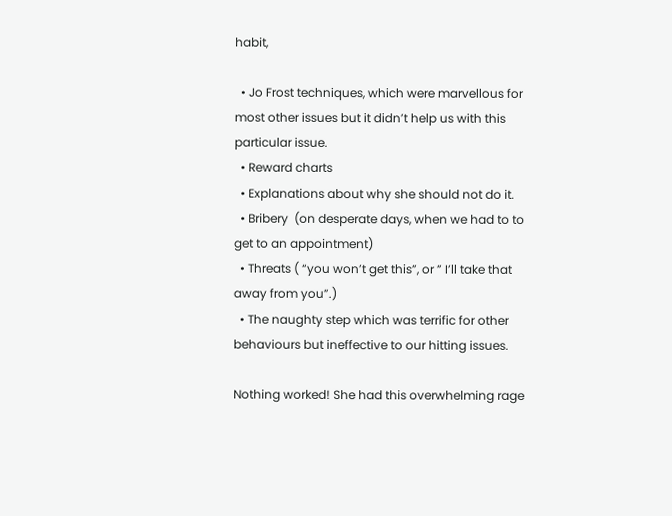habit,

  • Jo Frost techniques, which were marvellous for most other issues but it didn’t help us with this particular issue.
  • Reward charts
  • Explanations about why she should not do it.
  • Bribery  (on desperate days, when we had to to get to an appointment)
  • Threats ( “you won’t get this”, or ” I’ll take that away from you”.)
  • The naughty step which was terrific for other behaviours but ineffective to our hitting issues.

Nothing worked! She had this overwhelming rage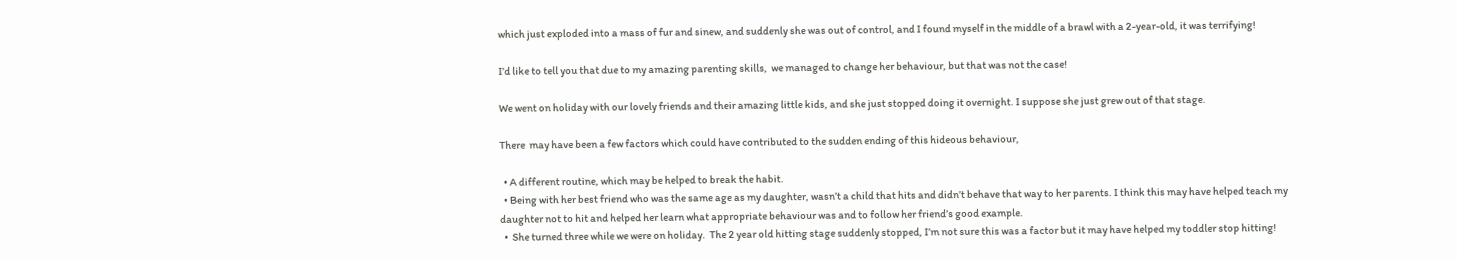which just exploded into a mass of fur and sinew, and suddenly she was out of control, and I found myself in the middle of a brawl with a 2-year-old, it was terrifying!

I’d like to tell you that due to my amazing parenting skills,  we managed to change her behaviour, but that was not the case!

We went on holiday with our lovely friends and their amazing little kids, and she just stopped doing it overnight. I suppose she just grew out of that stage.

There  may have been a few factors which could have contributed to the sudden ending of this hideous behaviour,

  • A different routine, which may be helped to break the habit.
  • Being with her best friend who was the same age as my daughter, wasn’t a child that hits and didn’t behave that way to her parents. I think this may have helped teach my daughter not to hit and helped her learn what appropriate behaviour was and to follow her friend’s good example.
  •  She turned three while we were on holiday.  The 2 year old hitting stage suddenly stopped, I’m not sure this was a factor but it may have helped my toddler stop hitting!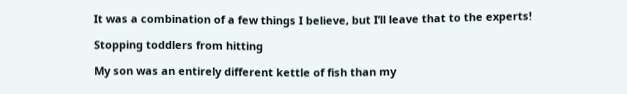It was a combination of a few things I believe, but I’ll leave that to the experts!

Stopping toddlers from hitting

My son was an entirely different kettle of fish than my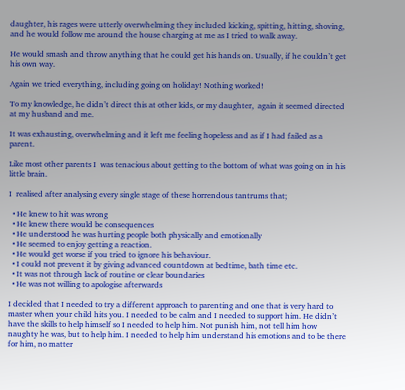daughter, his rages were utterly overwhelming they included kicking, spitting, hitting, shoving, and he would follow me around the house charging at me as I tried to walk away.

He would smash and throw anything that he could get his hands on. Usually, if he couldn’t get his own way.

Again we tried everything, including going on holiday! Nothing worked!

To my knowledge, he didn’t direct this at other kids, or my daughter,  again it seemed directed at my husband and me.

It was exhausting, overwhelming and it left me feeling hopeless and as if I had failed as a  parent.

Like most other parents I  was tenacious about getting to the bottom of what was going on in his little brain.

I  realised after analysing every single stage of these horrendous tantrums that;

  • He knew to hit was wrong
  • He knew there would be consequences
  • He understood he was hurting people both physically and emotionally
  • He seemed to enjoy getting a reaction.
  • He would get worse if you tried to ignore his behaviour.
  • I could not prevent it by giving advanced countdown at bedtime, bath time etc.
  • It was not through lack of routine or clear boundaries
  • He was not willing to apologise afterwards

I decided that I needed to try a different approach to parenting and one that is very hard to master when your child hits you. I needed to be calm and I needed to support him. He didn’t have the skills to help himself so I needed to help him. Not punish him, not tell him how naughty he was, but to help him. I needed to help him understand his emotions and to be there for him, no matter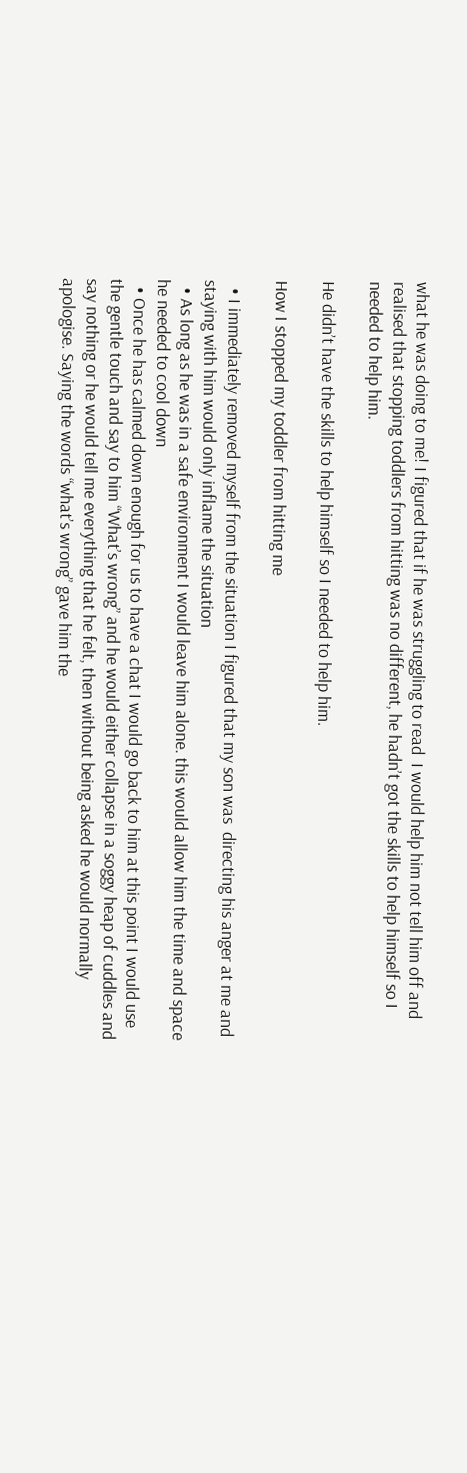what he was doing to me! I figured that if he was struggling to read  I would help him not tell him off and realised that stopping toddlers from hitting was no different, he hadn’t got the skills to help himself so I needed to help him.

He didn’t have the skills to help himself so I needed to help him.

How I stopped my toddler from hitting me

  • I immediately removed myself from the situation I figured that my son was  directing his anger at me and staying with him would only inflame the situation
  • As long as he was in a safe environment I would leave him alone. this would allow him the time and space he needed to cool down
  • Once he has calmed down enough for us to have a chat I would go back to him at this point I would use the gentle touch and say to him “What’s wrong” and he would either collapse in a soggy heap of cuddles and say nothing or he would tell me everything that he felt, then without being asked he would normally apologise. Saying the words “what’s wrong” gave him the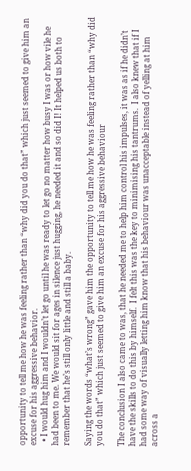opportunity to tell me how he was feeling rather than “why did you do that” which just seemed to give him an excuse for his aggressive behavior.
  • I would hug him and I wouldn’t let go until he was ready to let go no matter how busy I was or how vile he had been to me. We would sit for ages in silence just hugging, he needed it and so did I! It helped us both to remember that he’s still only little and still a baby.

Saying the words “what’s wrong” gave him the opportunity to tell me how he was feeling rather than “why did you do that” which just seemed to give him an excuse for his aggressive behaviour

The conclusion I also came to was, that he needed me to help him control his impulses, it was as if he didn’t have the skills to do this by himself.  I felt this was the key to minimising his tantrums.  I also knew that if I had some way of visually letting him know that his behaviour was unacceptable instead of yelling at him across a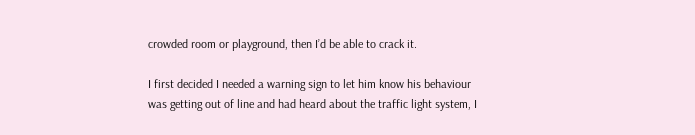crowded room or playground, then I’d be able to crack it.

I first decided I needed a warning sign to let him know his behaviour was getting out of line and had heard about the traffic light system, I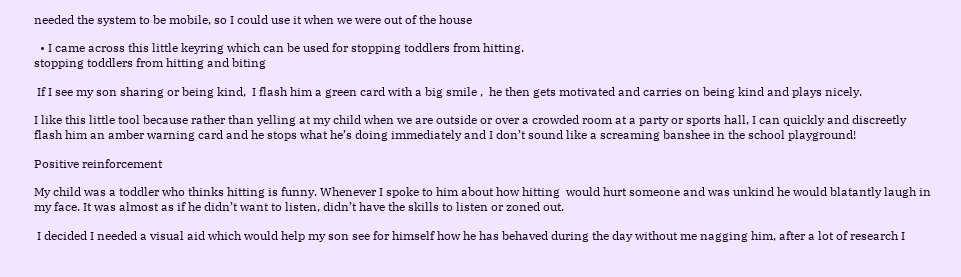needed the system to be mobile, so I could use it when we were out of the house

  • I came across this little keyring which can be used for stopping toddlers from hitting.
stopping toddlers from hitting and biting

 If I see my son sharing or being kind,  I flash him a green card with a big smile ,  he then gets motivated and carries on being kind and plays nicely.

I like this little tool because rather than yelling at my child when we are outside or over a crowded room at a party or sports hall, I can quickly and discreetly flash him an amber warning card and he stops what he’s doing immediately and I don’t sound like a screaming banshee in the school playground!

Positive reinforcement

My child was a toddler who thinks hitting is funny. Whenever I spoke to him about how hitting  would hurt someone and was unkind he would blatantly laugh in my face. It was almost as if he didn’t want to listen, didn’t have the skills to listen or zoned out.

 I decided I needed a visual aid which would help my son see for himself how he has behaved during the day without me nagging him, after a lot of research I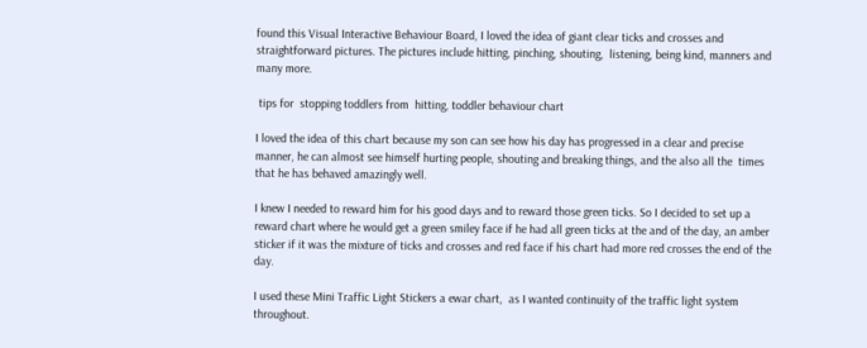found this Visual Interactive Behaviour Board, I loved the idea of giant clear ticks and crosses and straightforward pictures. The pictures include hitting, pinching, shouting,  listening, being kind, manners and many more.

 tips for  stopping toddlers from  hitting, toddler behaviour chart

I loved the idea of this chart because my son can see how his day has progressed in a clear and precise manner, he can almost see himself hurting people, shouting and breaking things, and the also all the  times that he has behaved amazingly well.

I knew I needed to reward him for his good days and to reward those green ticks. So I decided to set up a reward chart where he would get a green smiley face if he had all green ticks at the and of the day, an amber sticker if it was the mixture of ticks and crosses and red face if his chart had more red crosses the end of the day.

I used these Mini Traffic Light Stickers a ewar chart,  as I wanted continuity of the traffic light system throughout.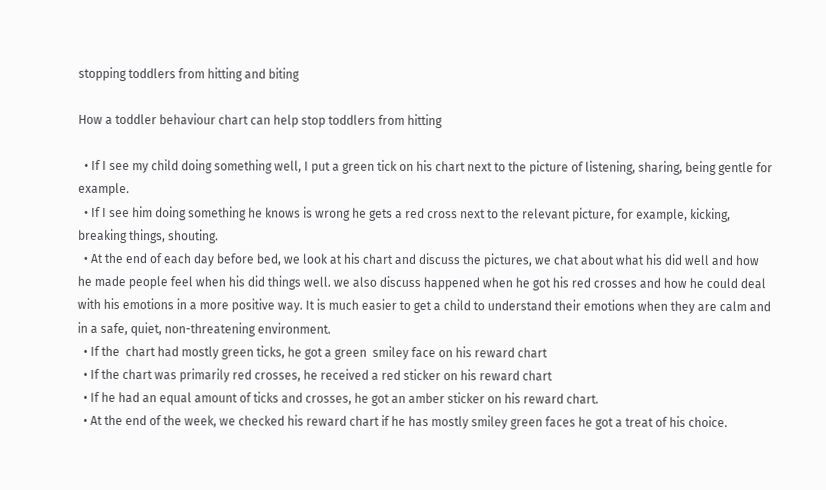stopping toddlers from hitting and biting

How a toddler behaviour chart can help stop toddlers from hitting

  • If I see my child doing something well, I put a green tick on his chart next to the picture of listening, sharing, being gentle for example.
  • If I see him doing something he knows is wrong he gets a red cross next to the relevant picture, for example, kicking, breaking things, shouting.
  • At the end of each day before bed, we look at his chart and discuss the pictures, we chat about what his did well and how he made people feel when his did things well. we also discuss happened when he got his red crosses and how he could deal with his emotions in a more positive way. It is much easier to get a child to understand their emotions when they are calm and in a safe, quiet, non-threatening environment.
  • If the  chart had mostly green ticks, he got a green  smiley face on his reward chart
  • If the chart was primarily red crosses, he received a red sticker on his reward chart
  • If he had an equal amount of ticks and crosses, he got an amber sticker on his reward chart.
  • At the end of the week, we checked his reward chart if he has mostly smiley green faces he got a treat of his choice.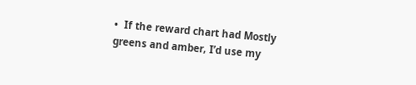•  If the reward chart had Mostly greens and amber, I’d use my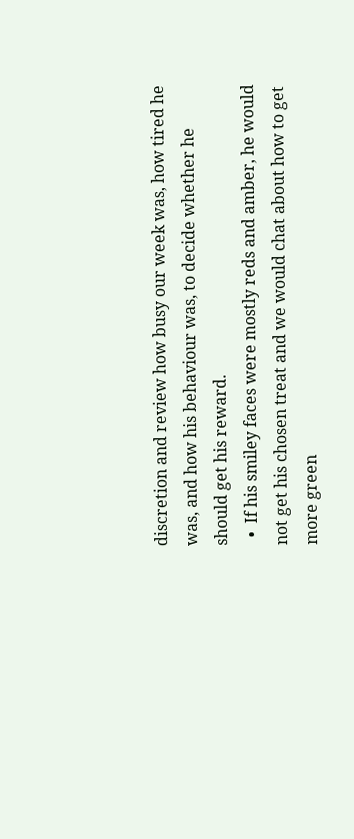discretion and review how busy our week was, how tired he was, and how his behaviour was, to decide whether he should get his reward.
  •  If his smiley faces were mostly reds and amber, he would not get his chosen treat and we would chat about how to get more green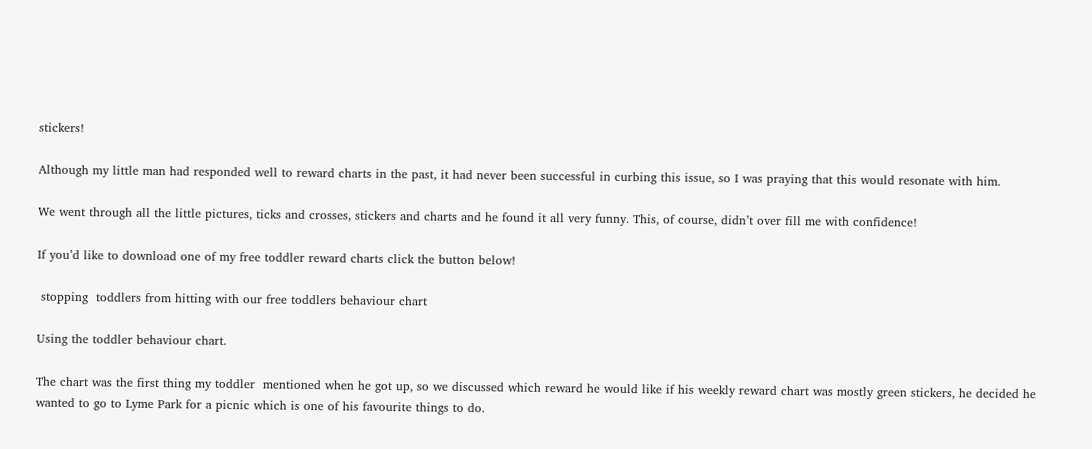stickers!

Although my little man had responded well to reward charts in the past, it had never been successful in curbing this issue, so I was praying that this would resonate with him.

We went through all the little pictures, ticks and crosses, stickers and charts and he found it all very funny. This, of course, didn’t over fill me with confidence!

If you’d like to download one of my free toddler reward charts click the button below!

 stopping  toddlers from hitting with our free toddlers behaviour chart

Using the toddler behaviour chart.

The chart was the first thing my toddler  mentioned when he got up, so we discussed which reward he would like if his weekly reward chart was mostly green stickers, he decided he wanted to go to Lyme Park for a picnic which is one of his favourite things to do.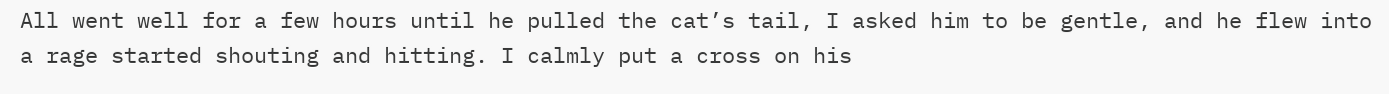All went well for a few hours until he pulled the cat’s tail, I asked him to be gentle, and he flew into a rage started shouting and hitting. I calmly put a cross on his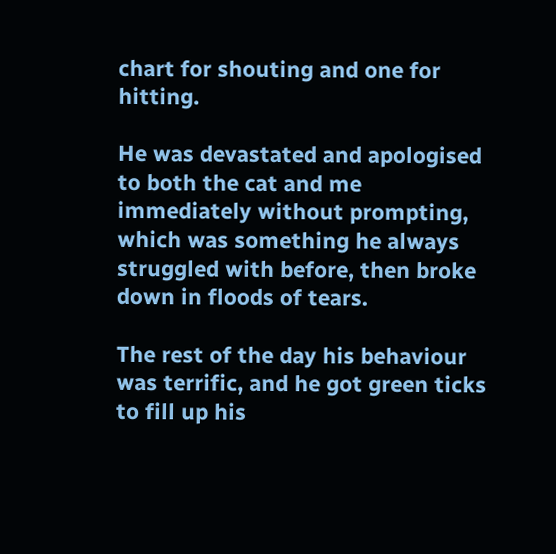chart for shouting and one for hitting.

He was devastated and apologised to both the cat and me immediately without prompting, which was something he always struggled with before, then broke down in floods of tears.

The rest of the day his behaviour was terrific, and he got green ticks to fill up his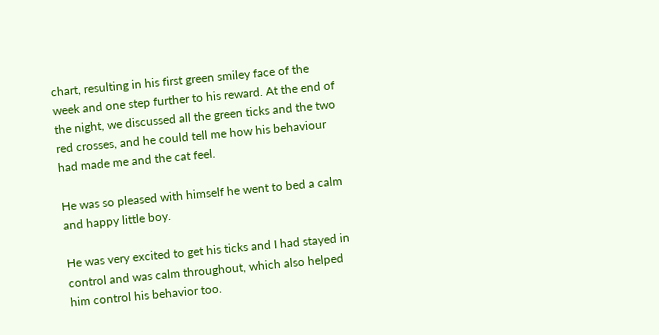chart, resulting in his first green smiley face of the week and one step further to his reward. At the end of the night, we discussed all the green ticks and the two  red crosses, and he could tell me how his behaviour had made me and the cat feel.

He was so pleased with himself he went to bed a calm and happy little boy.

He was very excited to get his ticks and I had stayed in control and was calm throughout, which also helped him control his behavior too.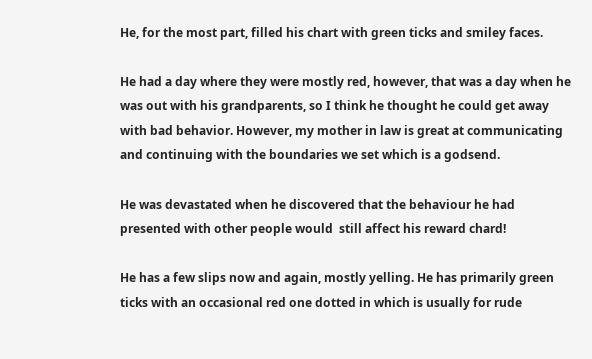He, for the most part, filled his chart with green ticks and smiley faces.

He had a day where they were mostly red, however, that was a day when he was out with his grandparents, so I think he thought he could get away with bad behavior. However, my mother in law is great at communicating and continuing with the boundaries we set which is a godsend.

He was devastated when he discovered that the behaviour he had presented with other people would  still affect his reward chard!

He has a few slips now and again, mostly yelling. He has primarily green ticks with an occasional red one dotted in which is usually for rude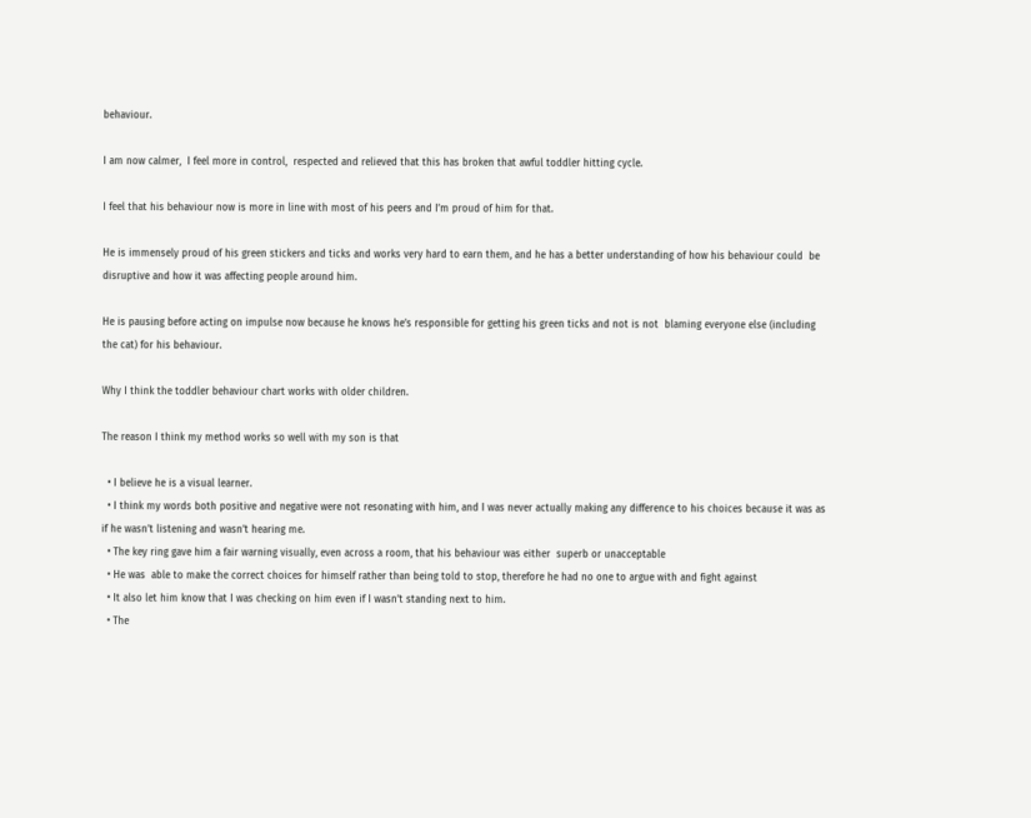behaviour.

I am now calmer,  I feel more in control,  respected and relieved that this has broken that awful toddler hitting cycle.

I feel that his behaviour now is more in line with most of his peers and I’m proud of him for that.

He is immensely proud of his green stickers and ticks and works very hard to earn them, and he has a better understanding of how his behaviour could  be disruptive and how it was affecting people around him.

He is pausing before acting on impulse now because he knows he’s responsible for getting his green ticks and not is not  blaming everyone else (including the cat) for his behaviour.

Why I think the toddler behaviour chart works with older children.

The reason I think my method works so well with my son is that

  • I believe he is a visual learner.
  • I think my words both positive and negative were not resonating with him, and I was never actually making any difference to his choices because it was as if he wasn’t listening and wasn’t hearing me.
  • The key ring gave him a fair warning visually, even across a room, that his behaviour was either  superb or unacceptable
  • He was  able to make the correct choices for himself rather than being told to stop, therefore he had no one to argue with and fight against
  • It also let him know that I was checking on him even if I wasn’t standing next to him.
  • The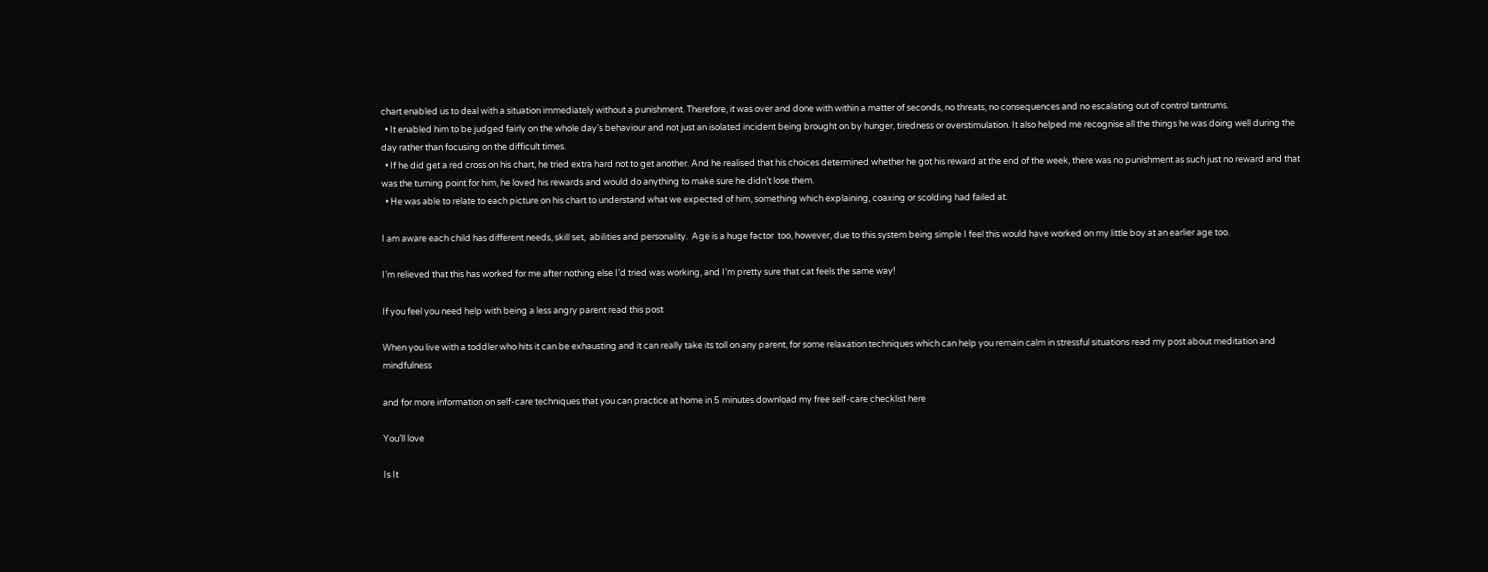chart enabled us to deal with a situation immediately without a punishment. Therefore, it was over and done with within a matter of seconds, no threats, no consequences and no escalating out of control tantrums.
  • It enabled him to be judged fairly on the whole day’s behaviour and not just an isolated incident being brought on by hunger, tiredness or overstimulation. It also helped me recognise all the things he was doing well during the day rather than focusing on the difficult times.
  • If he did get a red cross on his chart, he tried extra hard not to get another. And he realised that his choices determined whether he got his reward at the end of the week, there was no punishment as such just no reward and that was the turning point for him, he loved his rewards and would do anything to make sure he didn’t lose them.
  • He was able to relate to each picture on his chart to understand what we expected of him, something which explaining, coaxing or scolding had failed at.

I am aware each child has different needs, skill set,  abilities and personality.  Age is a huge factor  too, however, due to this system being simple I feel this would have worked on my little boy at an earlier age too.

I’m relieved that this has worked for me after nothing else I’d tried was working, and I’m pretty sure that cat feels the same way!

If you feel you need help with being a less angry parent read this post

When you live with a toddler who hits it can be exhausting and it can really take its toll on any parent, for some relaxation techniques which can help you remain calm in stressful situations read my post about meditation and mindfulness

and for more information on self-care techniques that you can practice at home in 5 minutes download my free self-care checklist here

You’ll love

Is It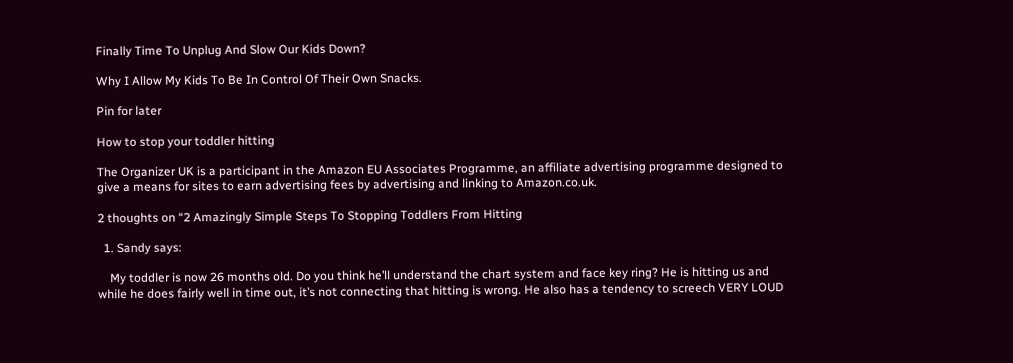Finally Time To Unplug And Slow Our Kids Down?

Why I Allow My Kids To Be In Control Of Their Own Snacks.

Pin for later

How to stop your toddler hitting

The Organizer UK is a participant in the Amazon EU Associates Programme, an affiliate advertising programme designed to give a means for sites to earn advertising fees by advertising and linking to Amazon.co.uk.

2 thoughts on “2 Amazingly Simple Steps To Stopping Toddlers From Hitting

  1. Sandy says:

    My toddler is now 26 months old. Do you think he’ll understand the chart system and face key ring? He is hitting us and while he does fairly well in time out, it’s not connecting that hitting is wrong. He also has a tendency to screech VERY LOUD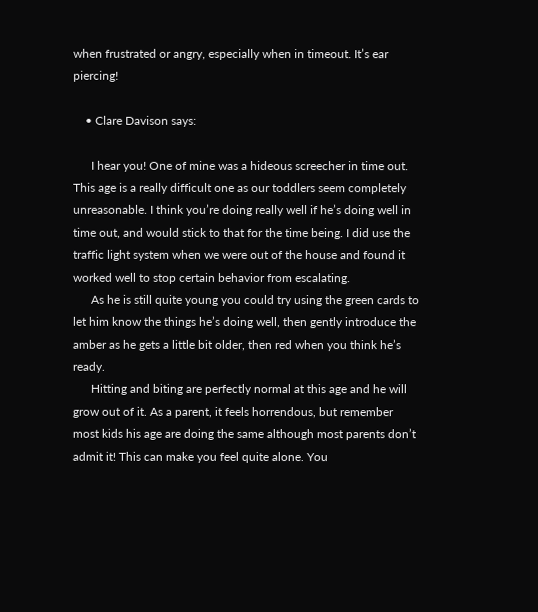when frustrated or angry, especially when in timeout. It’s ear piercing!

    • Clare Davison says:

      I hear you! One of mine was a hideous screecher in time out. This age is a really difficult one as our toddlers seem completely unreasonable. I think you’re doing really well if he’s doing well in time out, and would stick to that for the time being. I did use the traffic light system when we were out of the house and found it worked well to stop certain behavior from escalating.
      As he is still quite young you could try using the green cards to let him know the things he’s doing well, then gently introduce the amber as he gets a little bit older, then red when you think he’s ready.
      Hitting and biting are perfectly normal at this age and he will grow out of it. As a parent, it feels horrendous, but remember most kids his age are doing the same although most parents don’t admit it! This can make you feel quite alone. You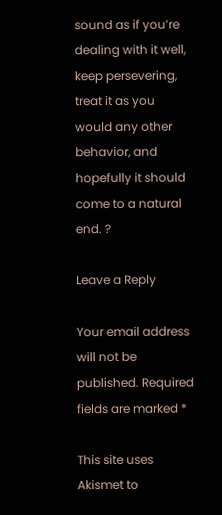sound as if you’re dealing with it well, keep persevering, treat it as you would any other behavior, and hopefully it should come to a natural end. ?

Leave a Reply

Your email address will not be published. Required fields are marked *

This site uses Akismet to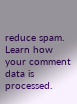reduce spam. Learn how your comment data is processed.